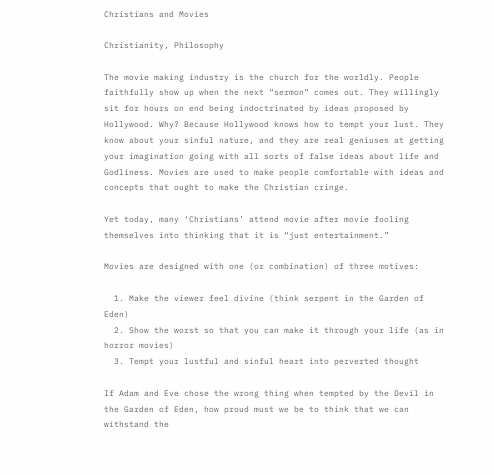Christians and Movies

Christianity, Philosophy

The movie making industry is the church for the worldly. People faithfully show up when the next “sermon” comes out. They willingly sit for hours on end being indoctrinated by ideas proposed by Hollywood. Why? Because Hollywood knows how to tempt your lust. They know about your sinful nature, and they are real geniuses at getting your imagination going with all sorts of false ideas about life and Godliness. Movies are used to make people comfortable with ideas and concepts that ought to make the Christian cringe.

Yet today, many ‘Christians’ attend movie after movie fooling themselves into thinking that it is “just entertainment.”

Movies are designed with one (or combination) of three motives:

  1. Make the viewer feel divine (think serpent in the Garden of Eden)
  2. Show the worst so that you can make it through your life (as in horror movies)
  3. Tempt your lustful and sinful heart into perverted thought

If Adam and Eve chose the wrong thing when tempted by the Devil in the Garden of Eden, how proud must we be to think that we can withstand the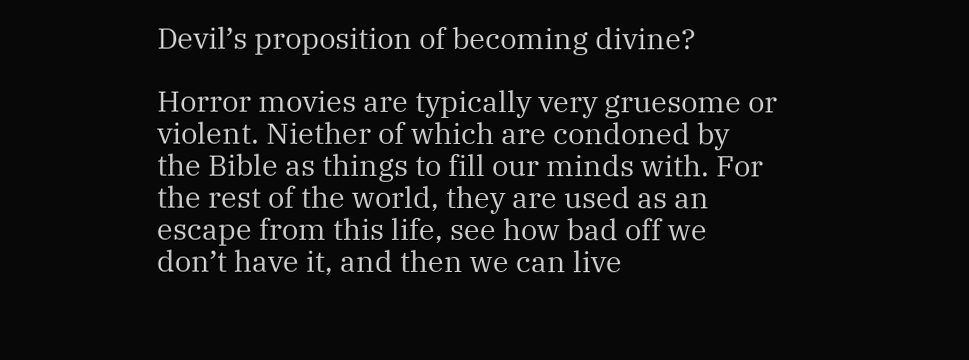Devil’s proposition of becoming divine?

Horror movies are typically very gruesome or violent. Niether of which are condoned by the Bible as things to fill our minds with. For the rest of the world, they are used as an escape from this life, see how bad off we don’t have it, and then we can live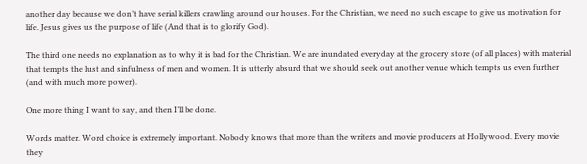another day because we don’t have serial killers crawling around our houses. For the Christian, we need no such escape to give us motivation for life. Jesus gives us the purpose of life (And that is to glorify God).

The third one needs no explanation as to why it is bad for the Christian. We are inundated everyday at the grocery store (of all places) with material that tempts the lust and sinfulness of men and women. It is utterly absurd that we should seek out another venue which tempts us even further (and with much more power).

One more thing I want to say, and then I’ll be done.

Words matter. Word choice is extremely important. Nobody knows that more than the writers and movie producers at Hollywood. Every movie they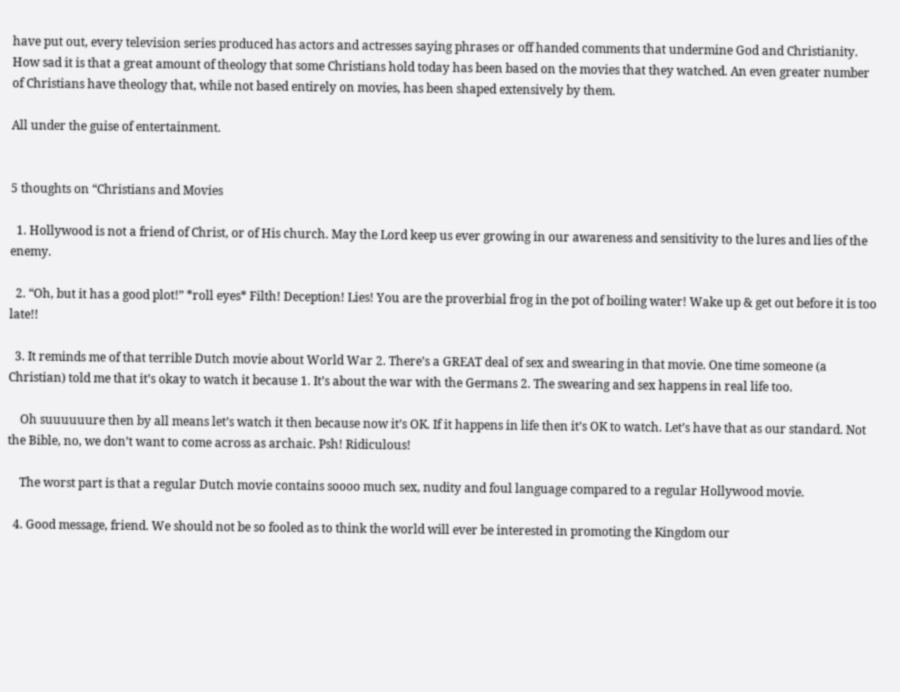have put out, every television series produced has actors and actresses saying phrases or off handed comments that undermine God and Christianity. How sad it is that a great amount of theology that some Christians hold today has been based on the movies that they watched. An even greater number of Christians have theology that, while not based entirely on movies, has been shaped extensively by them.

All under the guise of entertainment.


5 thoughts on “Christians and Movies

  1. Hollywood is not a friend of Christ, or of His church. May the Lord keep us ever growing in our awareness and sensitivity to the lures and lies of the enemy.

  2. “Oh, but it has a good plot!” *roll eyes* Filth! Deception! Lies! You are the proverbial frog in the pot of boiling water! Wake up & get out before it is too late!!

  3. It reminds me of that terrible Dutch movie about World War 2. There’s a GREAT deal of sex and swearing in that movie. One time someone (a Christian) told me that it’s okay to watch it because 1. It’s about the war with the Germans 2. The swearing and sex happens in real life too.

    Oh suuuuuure then by all means let’s watch it then because now it’s OK. If it happens in life then it’s OK to watch. Let’s have that as our standard. Not the Bible, no, we don’t want to come across as archaic. Psh! Ridiculous!

    The worst part is that a regular Dutch movie contains soooo much sex, nudity and foul language compared to a regular Hollywood movie.

  4. Good message, friend. We should not be so fooled as to think the world will ever be interested in promoting the Kingdom our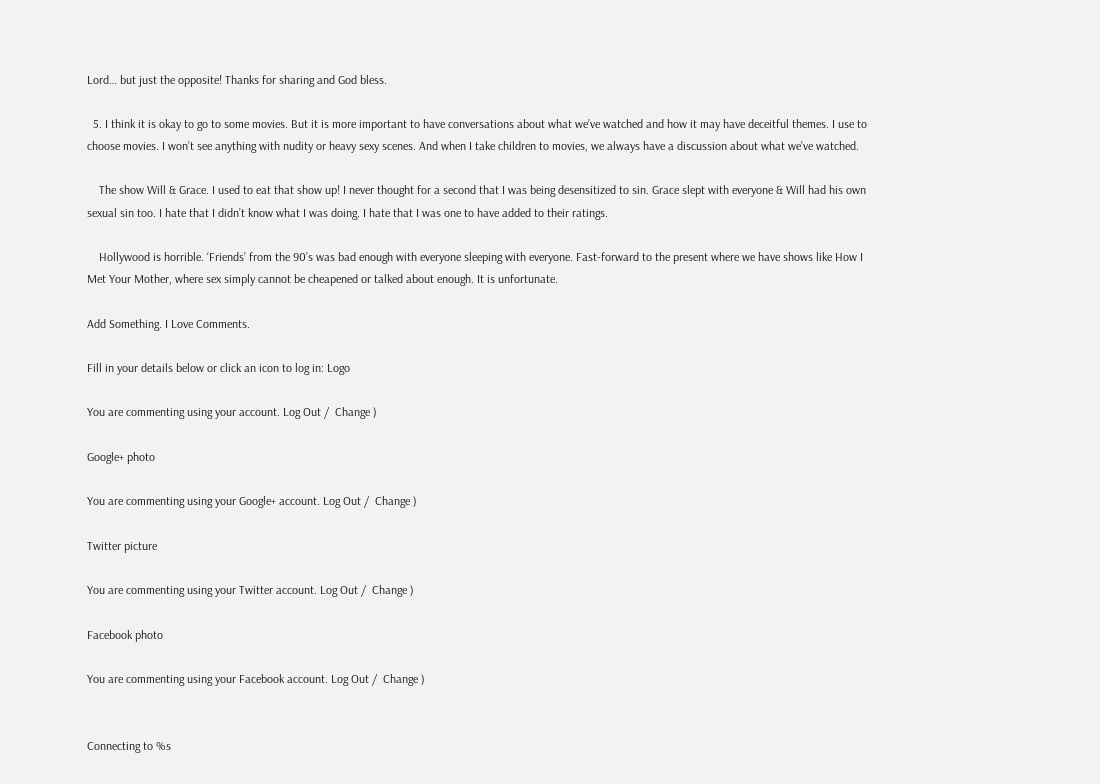Lord… but just the opposite! Thanks for sharing and God bless.

  5. I think it is okay to go to some movies. But it is more important to have conversations about what we’ve watched and how it may have deceitful themes. I use to choose movies. I won’t see anything with nudity or heavy sexy scenes. And when I take children to movies, we always have a discussion about what we’ve watched.

    The show Will & Grace. I used to eat that show up! I never thought for a second that I was being desensitized to sin. Grace slept with everyone & Will had his own sexual sin too. I hate that I didn’t know what I was doing. I hate that I was one to have added to their ratings.

    Hollywood is horrible. ‘Friends’ from the 90’s was bad enough with everyone sleeping with everyone. Fast-forward to the present where we have shows like How I Met Your Mother, where sex simply cannot be cheapened or talked about enough. It is unfortunate.

Add Something. I Love Comments.

Fill in your details below or click an icon to log in: Logo

You are commenting using your account. Log Out /  Change )

Google+ photo

You are commenting using your Google+ account. Log Out /  Change )

Twitter picture

You are commenting using your Twitter account. Log Out /  Change )

Facebook photo

You are commenting using your Facebook account. Log Out /  Change )


Connecting to %s